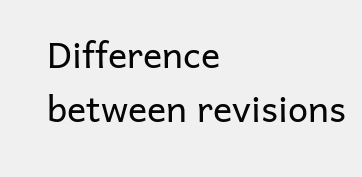Difference between revisions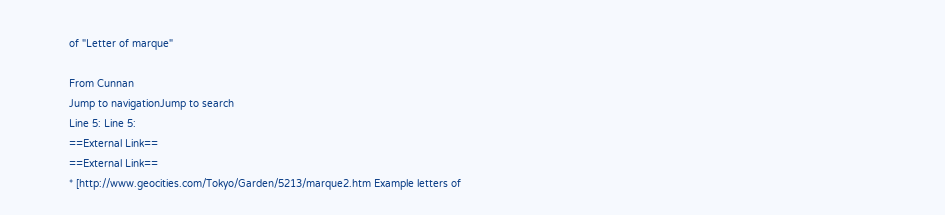of "Letter of marque"

From Cunnan
Jump to navigationJump to search
Line 5: Line 5:
==External Link==
==External Link==
* [http://www.geocities.com/Tokyo/Garden/5213/marque2.htm Example letters of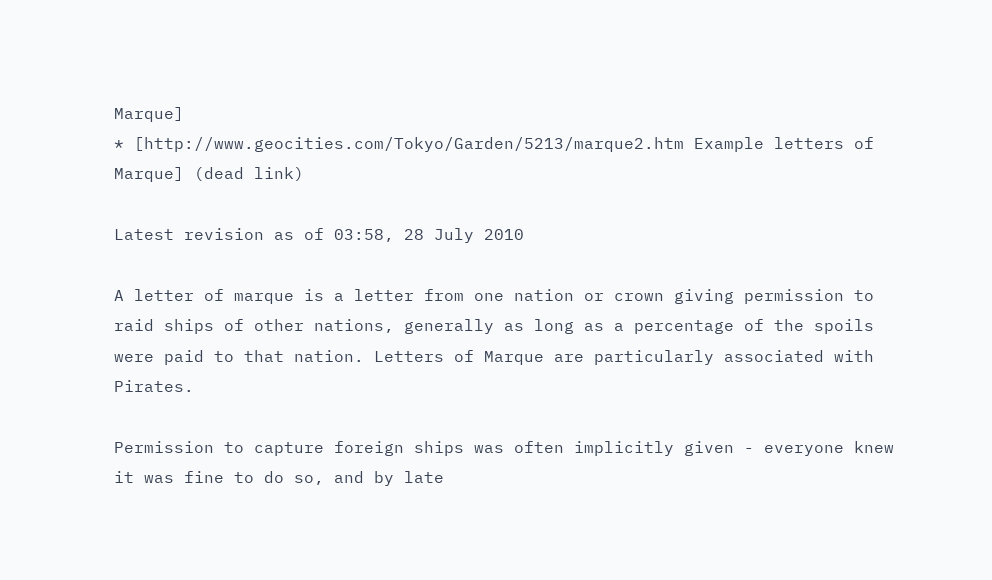Marque]
* [http://www.geocities.com/Tokyo/Garden/5213/marque2.htm Example letters of Marque] (dead link)

Latest revision as of 03:58, 28 July 2010

A letter of marque is a letter from one nation or crown giving permission to raid ships of other nations, generally as long as a percentage of the spoils were paid to that nation. Letters of Marque are particularly associated with Pirates.

Permission to capture foreign ships was often implicitly given - everyone knew it was fine to do so, and by late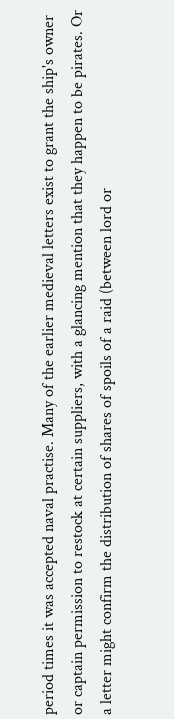period times it was accepted naval practise. Many of the earlier medieval letters exist to grant the ship's owner or captain permission to restock at certain suppliers, with a glancing mention that they happen to be pirates. Or a letter might confirm the distribution of shares of spoils of a raid (between lord or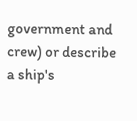government and crew) or describe a ship's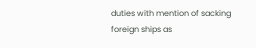duties with mention of sacking foreign ships as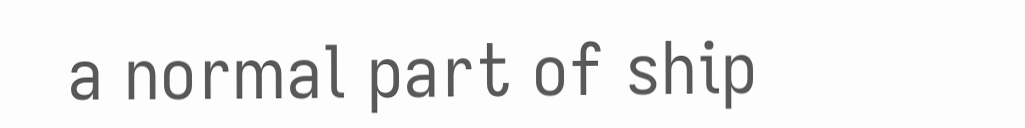a normal part of ship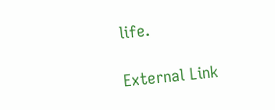life.

External Link